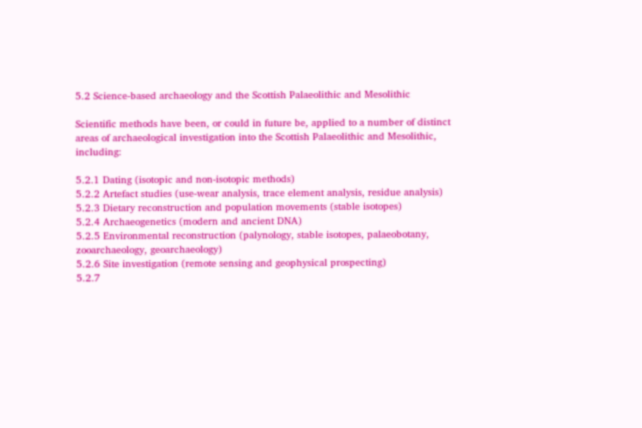5.2 Science-based archaeology and the Scottish Palaeolithic and Mesolithic

Scientific methods have been, or could in future be, applied to a number of distinct areas of archaeological investigation into the Scottish Palaeolithic and Mesolithic, including:

5.2.1 Dating (isotopic and non-isotopic methods)
5.2.2 Artefact studies (use-wear analysis, trace element analysis, residue analysis)
5.2.3 Dietary reconstruction and population movements (stable isotopes)
5.2.4 Archaeogenetics (modern and ancient DNA)
5.2.5 Environmental reconstruction (palynology, stable isotopes, palaeobotany, zooarchaeology, geoarchaeology)
5.2.6 Site investigation (remote sensing and geophysical prospecting)
5.2.7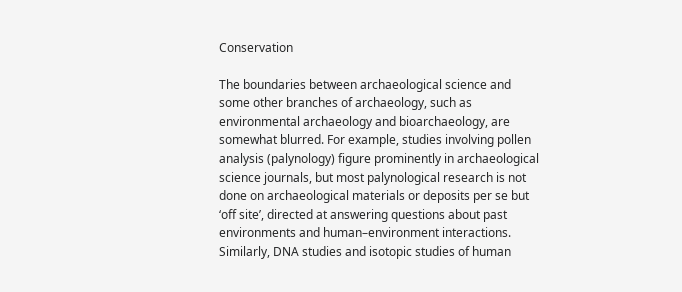Conservation

The boundaries between archaeological science and some other branches of archaeology, such as environmental archaeology and bioarchaeology, are somewhat blurred. For example, studies involving pollen analysis (palynology) figure prominently in archaeological science journals, but most palynological research is not done on archaeological materials or deposits per se but ‘off site’, directed at answering questions about past environments and human–environment interactions. Similarly, DNA studies and isotopic studies of human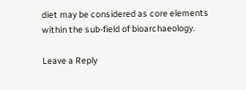diet may be considered as core elements within the sub-field of bioarchaeology.

Leave a Reply